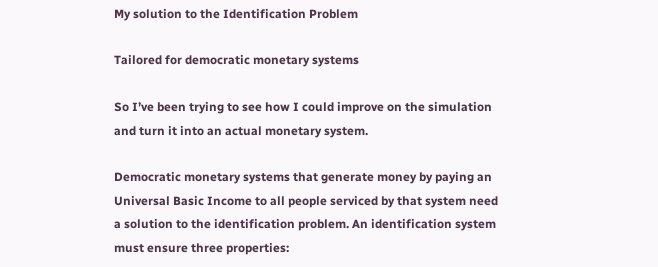My solution to the Identification Problem

Tailored for democratic monetary systems

So I’ve been trying to see how I could improve on the simulation and turn it into an actual monetary system.

Democratic monetary systems that generate money by paying an Universal Basic Income to all people serviced by that system need a solution to the identification problem. An identification system must ensure three properties: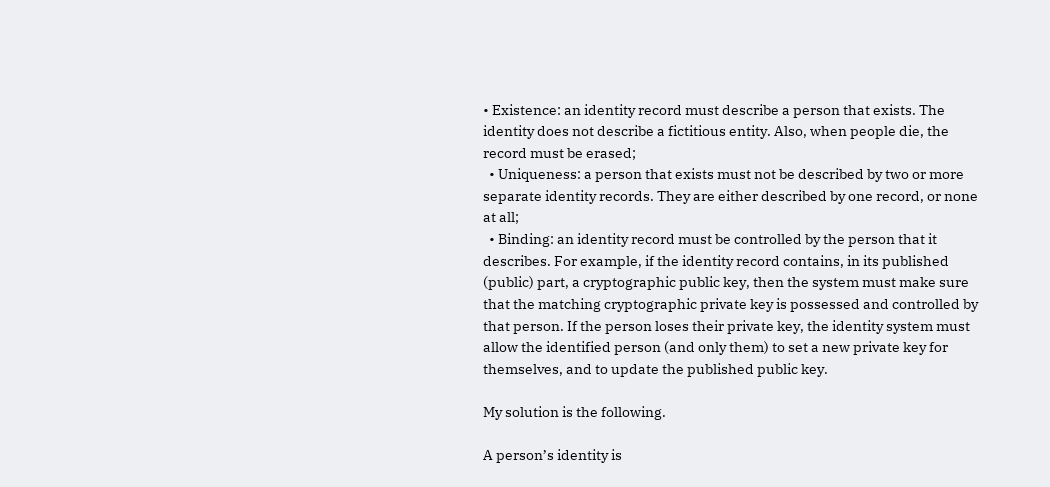• Existence: an identity record must describe a person that exists. The identity does not describe a fictitious entity. Also, when people die, the record must be erased;
  • Uniqueness: a person that exists must not be described by two or more separate identity records. They are either described by one record, or none at all;
  • Binding: an identity record must be controlled by the person that it describes. For example, if the identity record contains, in its published (public) part, a cryptographic public key, then the system must make sure that the matching cryptographic private key is possessed and controlled by that person. If the person loses their private key, the identity system must allow the identified person (and only them) to set a new private key for themselves, and to update the published public key.

My solution is the following.

A person’s identity is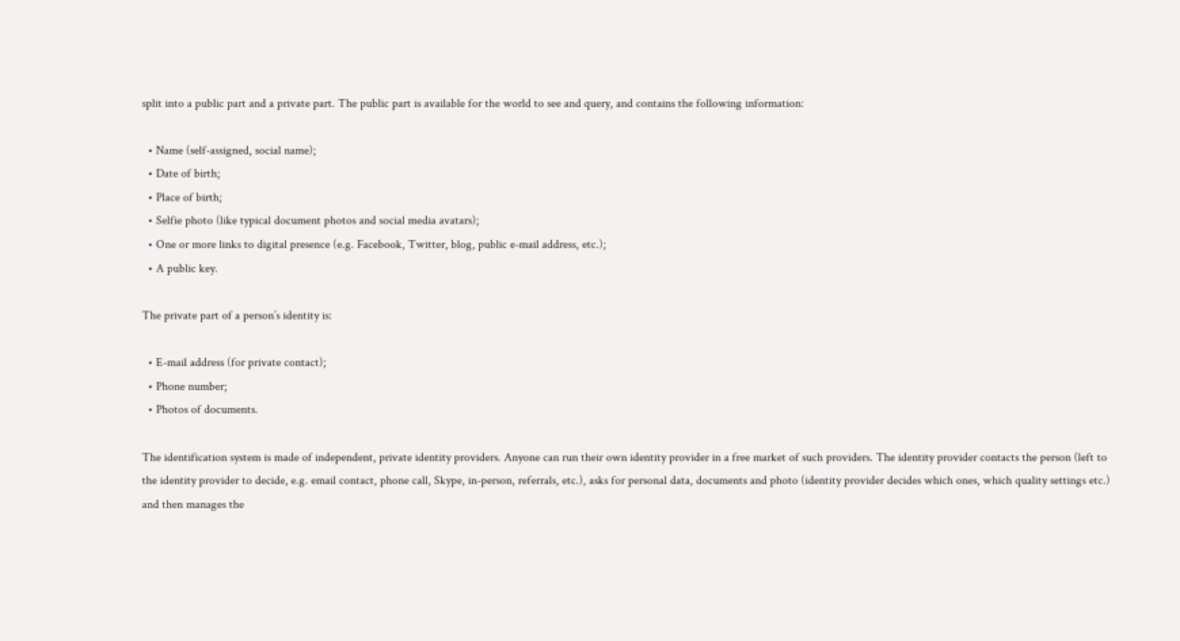split into a public part and a private part. The public part is available for the world to see and query, and contains the following information:

  • Name (self-assigned, social name);
  • Date of birth;
  • Place of birth;
  • Selfie photo (like typical document photos and social media avatars);
  • One or more links to digital presence (e.g. Facebook, Twitter, blog, public e-mail address, etc.);
  • A public key.

The private part of a person’s identity is:

  • E-mail address (for private contact);
  • Phone number;
  • Photos of documents.

The identification system is made of independent, private identity providers. Anyone can run their own identity provider in a free market of such providers. The identity provider contacts the person (left to the identity provider to decide, e.g. email contact, phone call, Skype, in-person, referrals, etc.), asks for personal data, documents and photo (identity provider decides which ones, which quality settings etc.) and then manages the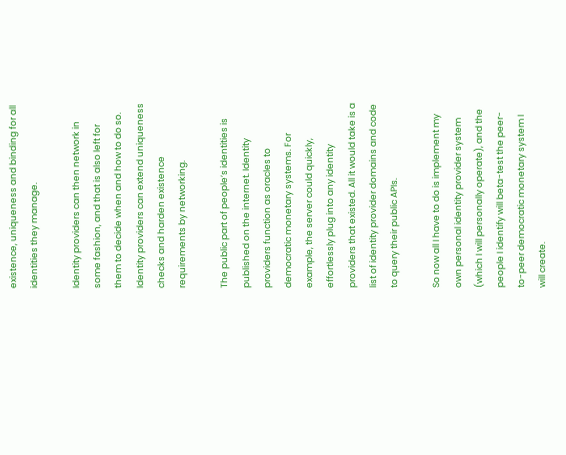existence, uniqueness and binding for all identities they manage.

Identity providers can then network in some fashion, and that is also left for them to decide when and how to do so. Identity providers can extend uniqueness checks and harden existence requirements by networking.

The public part of people’s identities is published on the internet. Identity providers function as oracles to democratic monetary systems. For example, the server could quickly, effortlessly plug into any identity providers that existed. All it would take is a list of identity provider domains and code to query their public APIs.

So now all I have to do is implement my own personal identity provider system (which I will personally operate), and the people I identify will beta-test the peer-to-peer democratic monetary system I will create.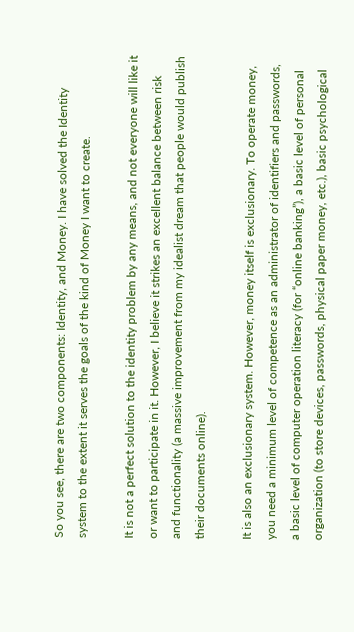So you see, there are two components: Identity, and Money. I have solved the Identity system to the extent it serves the goals of the kind of Money I want to create.

It is not a perfect solution to the identity problem by any means, and not everyone will like it or want to participate in it. However, I believe it strikes an excellent balance between risk and functionality (a massive improvement from my idealist dream that people would publish their documents online).

It is also an exclusionary system. However, money itself is exclusionary. To operate money, you need a minimum level of competence as an administrator of identifiers and passwords, a basic level of computer operation literacy (for “online banking”), a basic level of personal organization (to store devices, passwords, physical paper money, etc.), basic psychological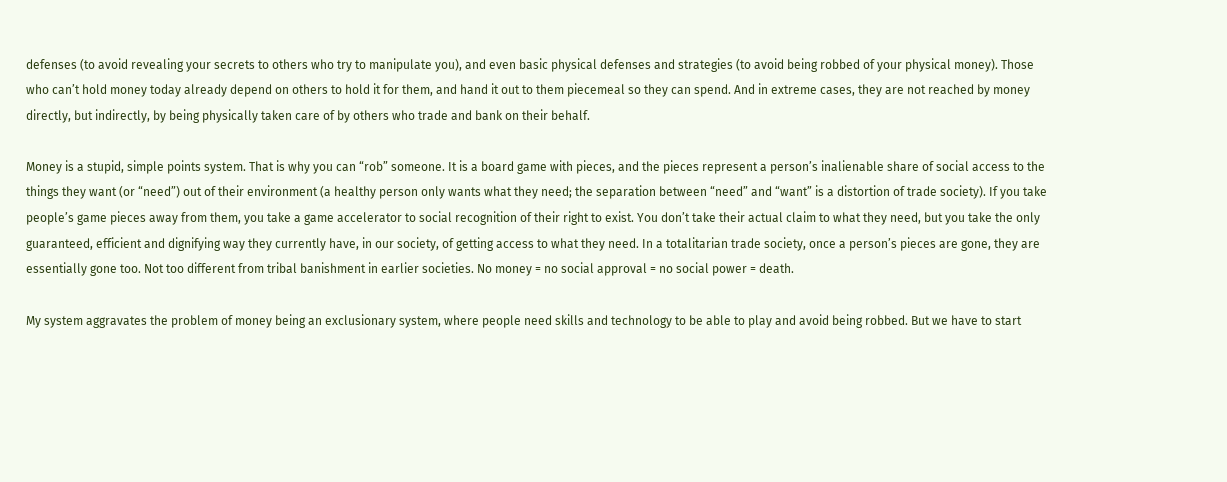defenses (to avoid revealing your secrets to others who try to manipulate you), and even basic physical defenses and strategies (to avoid being robbed of your physical money). Those who can’t hold money today already depend on others to hold it for them, and hand it out to them piecemeal so they can spend. And in extreme cases, they are not reached by money directly, but indirectly, by being physically taken care of by others who trade and bank on their behalf.

Money is a stupid, simple points system. That is why you can “rob” someone. It is a board game with pieces, and the pieces represent a person’s inalienable share of social access to the things they want (or “need”) out of their environment (a healthy person only wants what they need; the separation between “need” and “want” is a distortion of trade society). If you take people’s game pieces away from them, you take a game accelerator to social recognition of their right to exist. You don’t take their actual claim to what they need, but you take the only guaranteed, efficient and dignifying way they currently have, in our society, of getting access to what they need. In a totalitarian trade society, once a person’s pieces are gone, they are essentially gone too. Not too different from tribal banishment in earlier societies. No money = no social approval = no social power = death.

My system aggravates the problem of money being an exclusionary system, where people need skills and technology to be able to play and avoid being robbed. But we have to start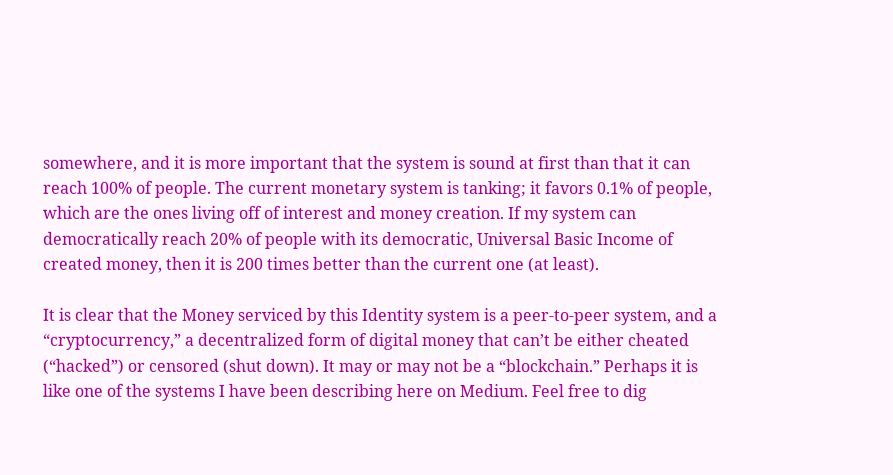somewhere, and it is more important that the system is sound at first than that it can reach 100% of people. The current monetary system is tanking; it favors 0.1% of people, which are the ones living off of interest and money creation. If my system can democratically reach 20% of people with its democratic, Universal Basic Income of created money, then it is 200 times better than the current one (at least).

It is clear that the Money serviced by this Identity system is a peer-to-peer system, and a “cryptocurrency,” a decentralized form of digital money that can’t be either cheated (“hacked”) or censored (shut down). It may or may not be a “blockchain.” Perhaps it is like one of the systems I have been describing here on Medium. Feel free to dig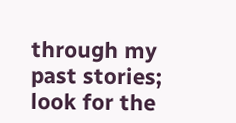through my past stories; look for the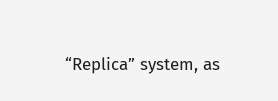“Replica” system, as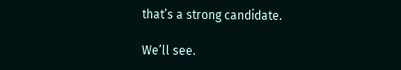that’s a strong candidate.

We’ll see.